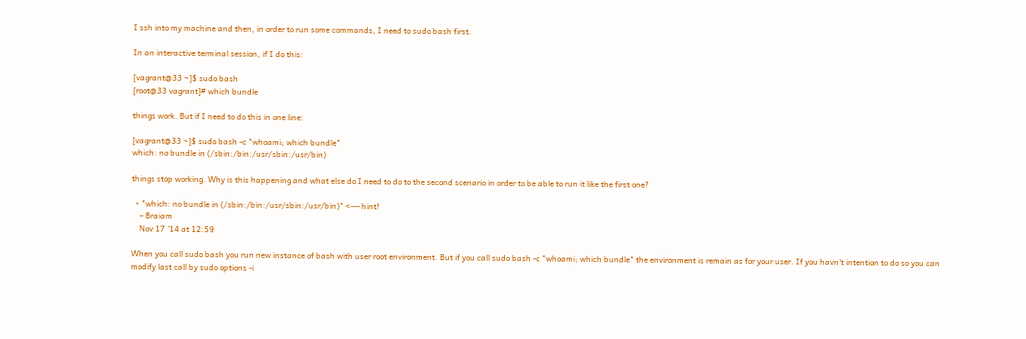I ssh into my machine and then, in order to run some commands, I need to sudo bash first.

In an interactive terminal session, if I do this:

[vagrant@33 ~]$ sudo bash
[root@33 vagrant]# which bundle

things work. But if I need to do this in one line:

[vagrant@33 ~]$ sudo bash -c "whoami; which bundle"
which: no bundle in (/sbin:/bin:/usr/sbin:/usr/bin)

things stop working. Why is this happening and what else do I need to do to the second scenario in order to be able to run it like the first one?

  • "which: no bundle in (/sbin:/bin:/usr/sbin:/usr/bin)" <--- hint!
    – Braiam
    Nov 17 '14 at 12:59

When you call sudo bash you run new instance of bash with user root environment. But if you call sudo bash -c "whoami; which bundle" the environment is remain as for your user. If you havn't intention to do so you can modify last call by sudo options -i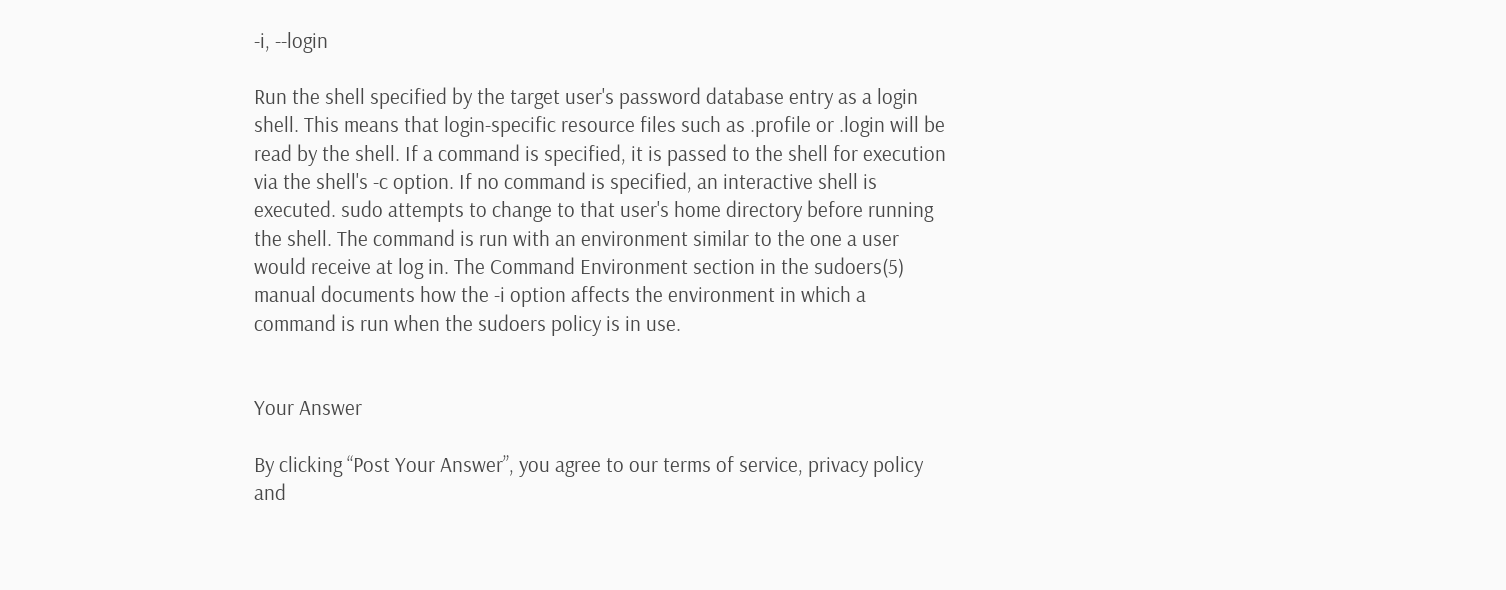-i, --login

Run the shell specified by the target user's password database entry as a login shell. This means that login-specific resource files such as .profile or .login will be read by the shell. If a command is specified, it is passed to the shell for execution via the shell's -c option. If no command is specified, an interactive shell is executed. sudo attempts to change to that user's home directory before running the shell. The command is run with an environment similar to the one a user would receive at log in. The Command Environment section in the sudoers(5) manual documents how the -i option affects the environment in which a command is run when the sudoers policy is in use.


Your Answer

By clicking “Post Your Answer”, you agree to our terms of service, privacy policy and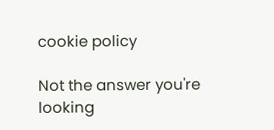cookie policy

Not the answer you're looking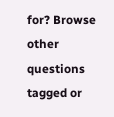for? Browse other questions tagged or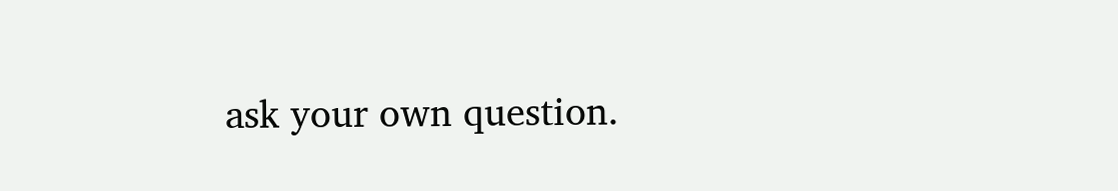ask your own question.